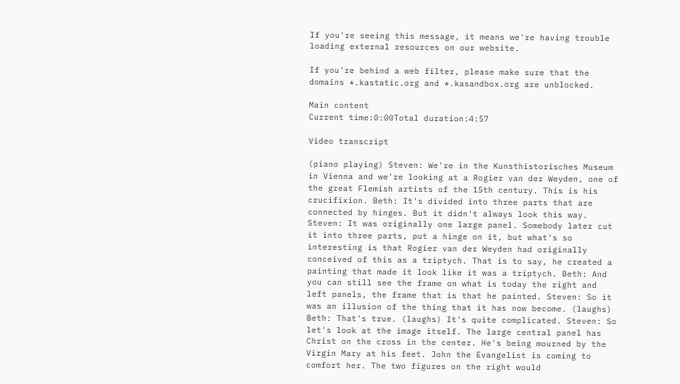If you're seeing this message, it means we're having trouble loading external resources on our website.

If you're behind a web filter, please make sure that the domains *.kastatic.org and *.kasandbox.org are unblocked.

Main content
Current time:0:00Total duration:4:57

Video transcript

(piano playing) Steven: We're in the Kunsthistorisches Museum in Vienna and we're looking at a Rogier van der Weyden, one of the great Flemish artists of the 15th century. This is his crucifixion. Beth: It's divided into three parts that are connected by hinges. But it didn't always look this way. Steven: It was originally one large panel. Somebody later cut it into three parts, put a hinge on it, but what's so interesting is that Rogier van der Weyden had originally conceived of this as a triptych. That is to say, he created a painting that made it look like it was a triptych. Beth: And you can still see the frame on what is today the right and left panels, the frame that is that he painted. Steven: So it was an illusion of the thing that it has now become. (laughs) Beth: That's true. (laughs) It's quite complicated. Steven: So let's look at the image itself. The large central panel has Christ on the cross in the center. He's being mourned by the Virgin Mary at his feet. John the Evangelist is coming to comfort her. The two figures on the right would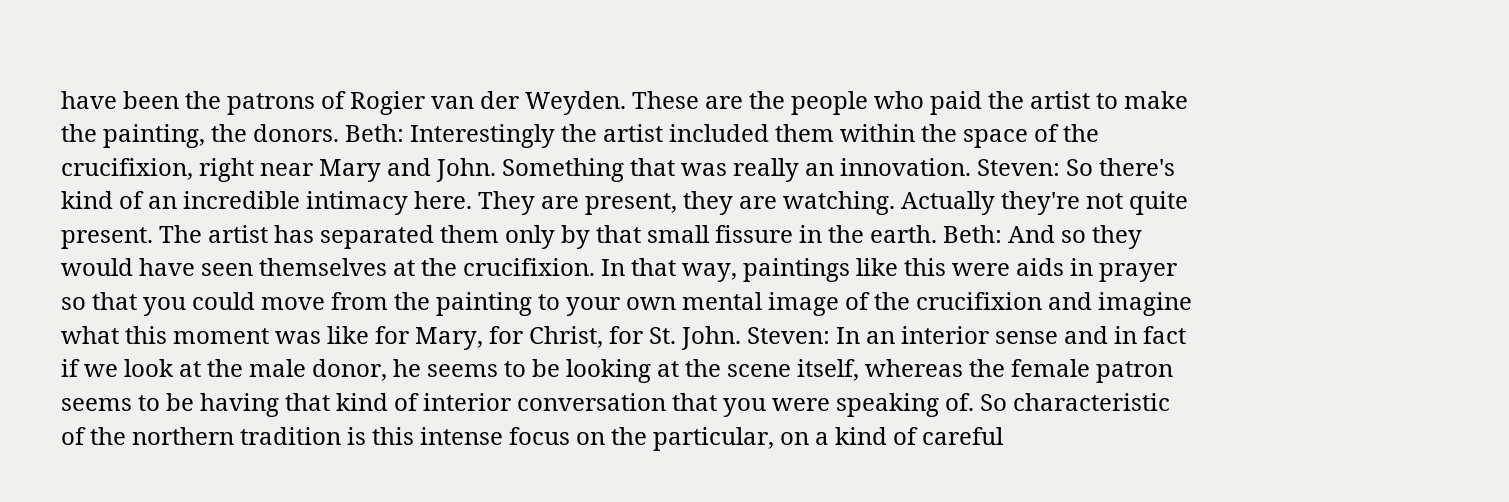have been the patrons of Rogier van der Weyden. These are the people who paid the artist to make the painting, the donors. Beth: Interestingly the artist included them within the space of the crucifixion, right near Mary and John. Something that was really an innovation. Steven: So there's kind of an incredible intimacy here. They are present, they are watching. Actually they're not quite present. The artist has separated them only by that small fissure in the earth. Beth: And so they would have seen themselves at the crucifixion. In that way, paintings like this were aids in prayer so that you could move from the painting to your own mental image of the crucifixion and imagine what this moment was like for Mary, for Christ, for St. John. Steven: In an interior sense and in fact if we look at the male donor, he seems to be looking at the scene itself, whereas the female patron seems to be having that kind of interior conversation that you were speaking of. So characteristic of the northern tradition is this intense focus on the particular, on a kind of careful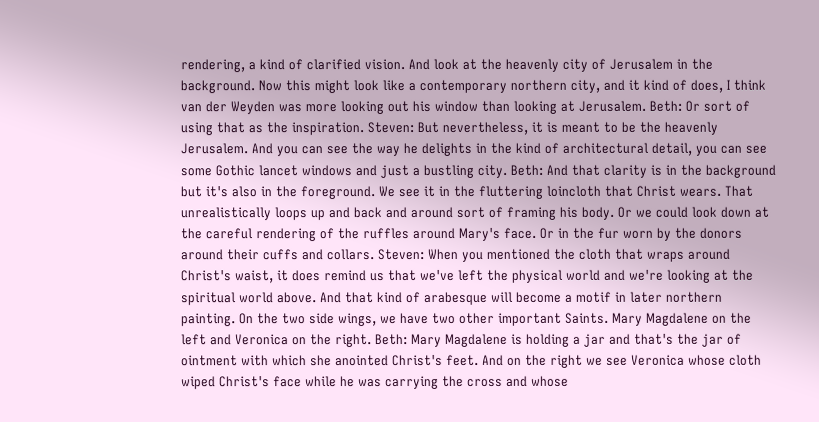rendering, a kind of clarified vision. And look at the heavenly city of Jerusalem in the background. Now this might look like a contemporary northern city, and it kind of does, I think van der Weyden was more looking out his window than looking at Jerusalem. Beth: Or sort of using that as the inspiration. Steven: But nevertheless, it is meant to be the heavenly Jerusalem. And you can see the way he delights in the kind of architectural detail, you can see some Gothic lancet windows and just a bustling city. Beth: And that clarity is in the background but it's also in the foreground. We see it in the fluttering loincloth that Christ wears. That unrealistically loops up and back and around sort of framing his body. Or we could look down at the careful rendering of the ruffles around Mary's face. Or in the fur worn by the donors around their cuffs and collars. Steven: When you mentioned the cloth that wraps around Christ's waist, it does remind us that we've left the physical world and we're looking at the spiritual world above. And that kind of arabesque will become a motif in later northern painting. On the two side wings, we have two other important Saints. Mary Magdalene on the left and Veronica on the right. Beth: Mary Magdalene is holding a jar and that's the jar of ointment with which she anointed Christ's feet. And on the right we see Veronica whose cloth wiped Christ's face while he was carrying the cross and whose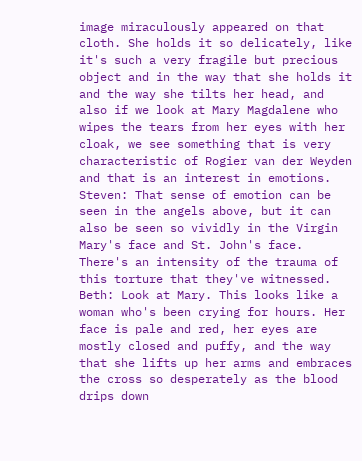image miraculously appeared on that cloth. She holds it so delicately, like it's such a very fragile but precious object and in the way that she holds it and the way she tilts her head, and also if we look at Mary Magdalene who wipes the tears from her eyes with her cloak, we see something that is very characteristic of Rogier van der Weyden and that is an interest in emotions. Steven: That sense of emotion can be seen in the angels above, but it can also be seen so vividly in the Virgin Mary's face and St. John's face. There's an intensity of the trauma of this torture that they've witnessed. Beth: Look at Mary. This looks like a woman who's been crying for hours. Her face is pale and red, her eyes are mostly closed and puffy, and the way that she lifts up her arms and embraces the cross so desperately as the blood drips down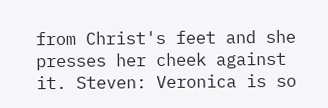from Christ's feet and she presses her cheek against it. Steven: Veronica is so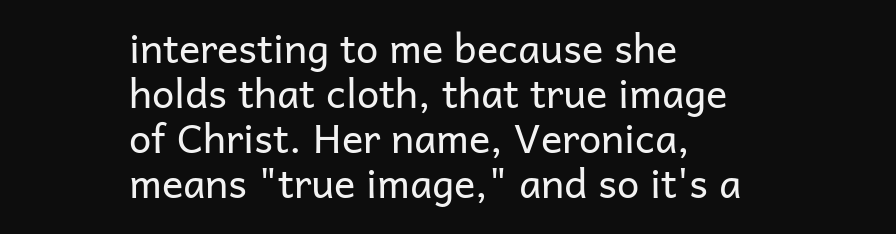interesting to me because she holds that cloth, that true image of Christ. Her name, Veronica, means "true image," and so it's a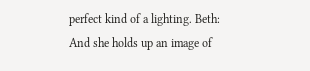perfect kind of a lighting. Beth: And she holds up an image of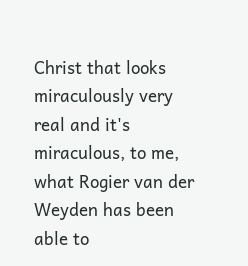Christ that looks miraculously very real and it's miraculous, to me, what Rogier van der Weyden has been able to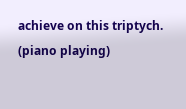achieve on this triptych. (piano playing)